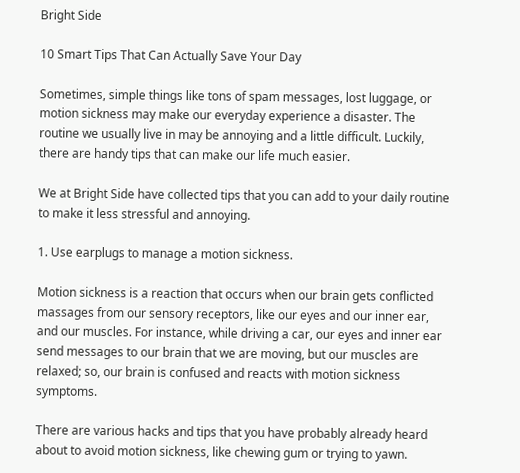Bright Side

10 Smart Tips That Can Actually Save Your Day

Sometimes, simple things like tons of spam messages, lost luggage, or motion sickness may make our everyday experience a disaster. The routine we usually live in may be annoying and a little difficult. Luckily, there are handy tips that can make our life much easier.

We at Bright Side have collected tips that you can add to your daily routine to make it less stressful and annoying.

1. Use earplugs to manage a motion sickness.

Motion sickness is a reaction that occurs when our brain gets conflicted massages from our sensory receptors, like our eyes and our inner ear, and our muscles. For instance, while driving a car, our eyes and inner ear send messages to our brain that we are moving, but our muscles are relaxed; so, our brain is confused and reacts with motion sickness symptoms.

There are various hacks and tips that you have probably already heard about to avoid motion sickness, like chewing gum or trying to yawn.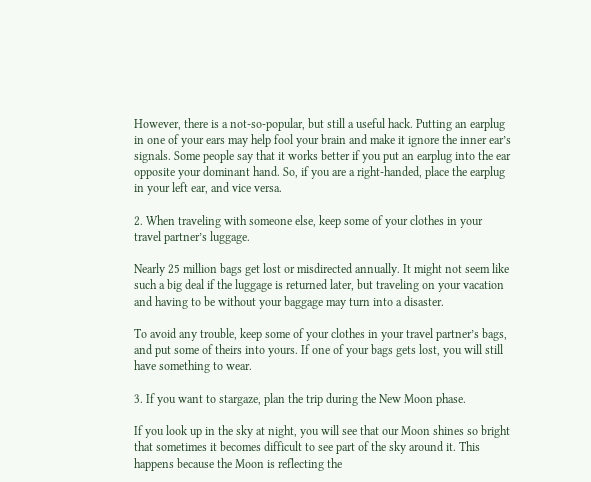However, there is a not-so-popular, but still a useful hack. Putting an earplug in one of your ears may help fool your brain and make it ignore the inner ear’s signals. Some people say that it works better if you put an earplug into the ear opposite your dominant hand. So, if you are a right-handed, place the earplug in your left ear, and vice versa.

2. When traveling with someone else, keep some of your clothes in your travel partner’s luggage.

Nearly 25 million bags get lost or misdirected annually. It might not seem like such a big deal if the luggage is returned later, but traveling on your vacation and having to be without your baggage may turn into a disaster.

To avoid any trouble, keep some of your clothes in your travel partner’s bags, and put some of theirs into yours. If one of your bags gets lost, you will still have something to wear.

3. If you want to stargaze, plan the trip during the New Moon phase.

If you look up in the sky at night, you will see that our Moon shines so bright that sometimes it becomes difficult to see part of the sky around it. This happens because the Moon is reflecting the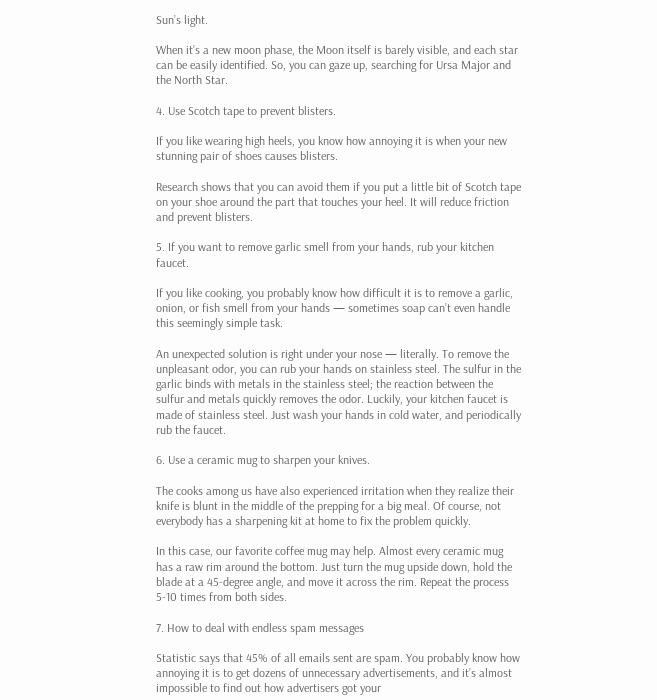Sun’s light.

When it’s a new moon phase, the Moon itself is barely visible, and each star can be easily identified. So, you can gaze up, searching for Ursa Major and the North Star.

4. Use Scotch tape to prevent blisters.

If you like wearing high heels, you know how annoying it is when your new stunning pair of shoes causes blisters.

Research shows that you can avoid them if you put a little bit of Scotch tape on your shoe around the part that touches your heel. It will reduce friction and prevent blisters.

5. If you want to remove garlic smell from your hands, rub your kitchen faucet.

If you like cooking, you probably know how difficult it is to remove a garlic, onion, or fish smell from your hands — sometimes soap can’t even handle this seemingly simple task.

An unexpected solution is right under your nose — literally. To remove the unpleasant odor, you can rub your hands on stainless steel. The sulfur in the garlic binds with metals in the stainless steel; the reaction between the sulfur and metals quickly removes the odor. Luckily, your kitchen faucet is made of stainless steel. Just wash your hands in cold water, and periodically rub the faucet.

6. Use a ceramic mug to sharpen your knives.

The cooks among us have also experienced irritation when they realize their knife is blunt in the middle of the prepping for a big meal. Of course, not everybody has a sharpening kit at home to fix the problem quickly.

In this case, our favorite coffee mug may help. Almost every ceramic mug has a raw rim around the bottom. Just turn the mug upside down, hold the blade at a 45-degree angle, and move it across the rim. Repeat the process 5-10 times from both sides.

7. How to deal with endless spam messages

Statistic says that 45% of all emails sent are spam. You probably know how annoying it is to get dozens of unnecessary advertisements, and it’s almost impossible to find out how advertisers got your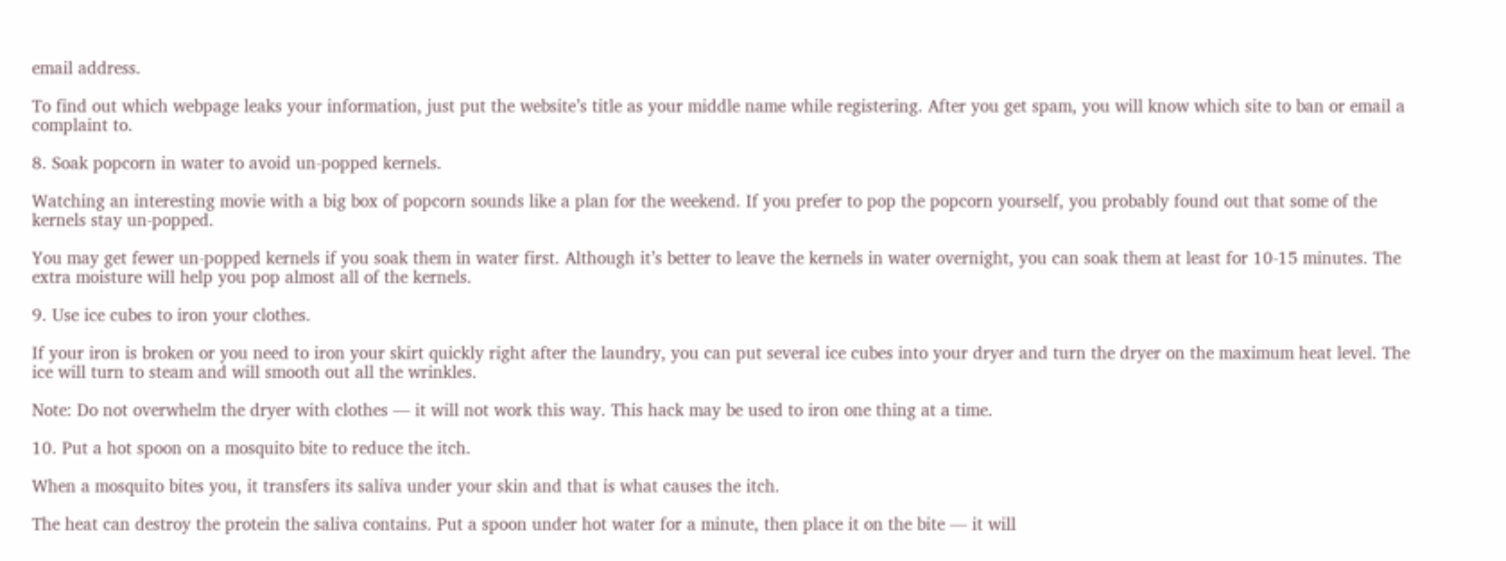email address.

To find out which webpage leaks your information, just put the website’s title as your middle name while registering. After you get spam, you will know which site to ban or email a complaint to.

8. Soak popcorn in water to avoid un-popped kernels.

Watching an interesting movie with a big box of popcorn sounds like a plan for the weekend. If you prefer to pop the popcorn yourself, you probably found out that some of the kernels stay un-popped.

You may get fewer un-popped kernels if you soak them in water first. Although it’s better to leave the kernels in water overnight, you can soak them at least for 10-15 minutes. The extra moisture will help you pop almost all of the kernels.

9. Use ice cubes to iron your clothes.

If your iron is broken or you need to iron your skirt quickly right after the laundry, you can put several ice cubes into your dryer and turn the dryer on the maximum heat level. The ice will turn to steam and will smooth out all the wrinkles.

Note: Do not overwhelm the dryer with clothes — it will not work this way. This hack may be used to iron one thing at a time.

10. Put a hot spoon on a mosquito bite to reduce the itch.

When a mosquito bites you, it transfers its saliva under your skin and that is what causes the itch.

The heat can destroy the protein the saliva contains. Put a spoon under hot water for a minute, then place it on the bite — it will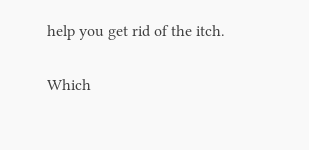help you get rid of the itch.

Which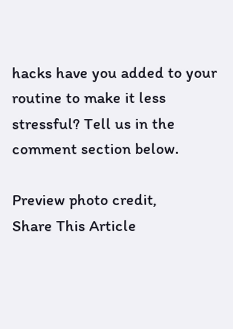hacks have you added to your routine to make it less stressful? Tell us in the comment section below.

Preview photo credit,
Share This Article